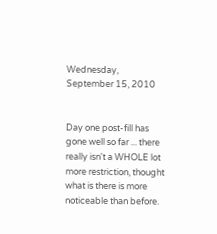Wednesday, September 15, 2010


Day one post-fill has gone well so far ... there really isn't a WHOLE lot more restriction, thought what is there is more noticeable than before.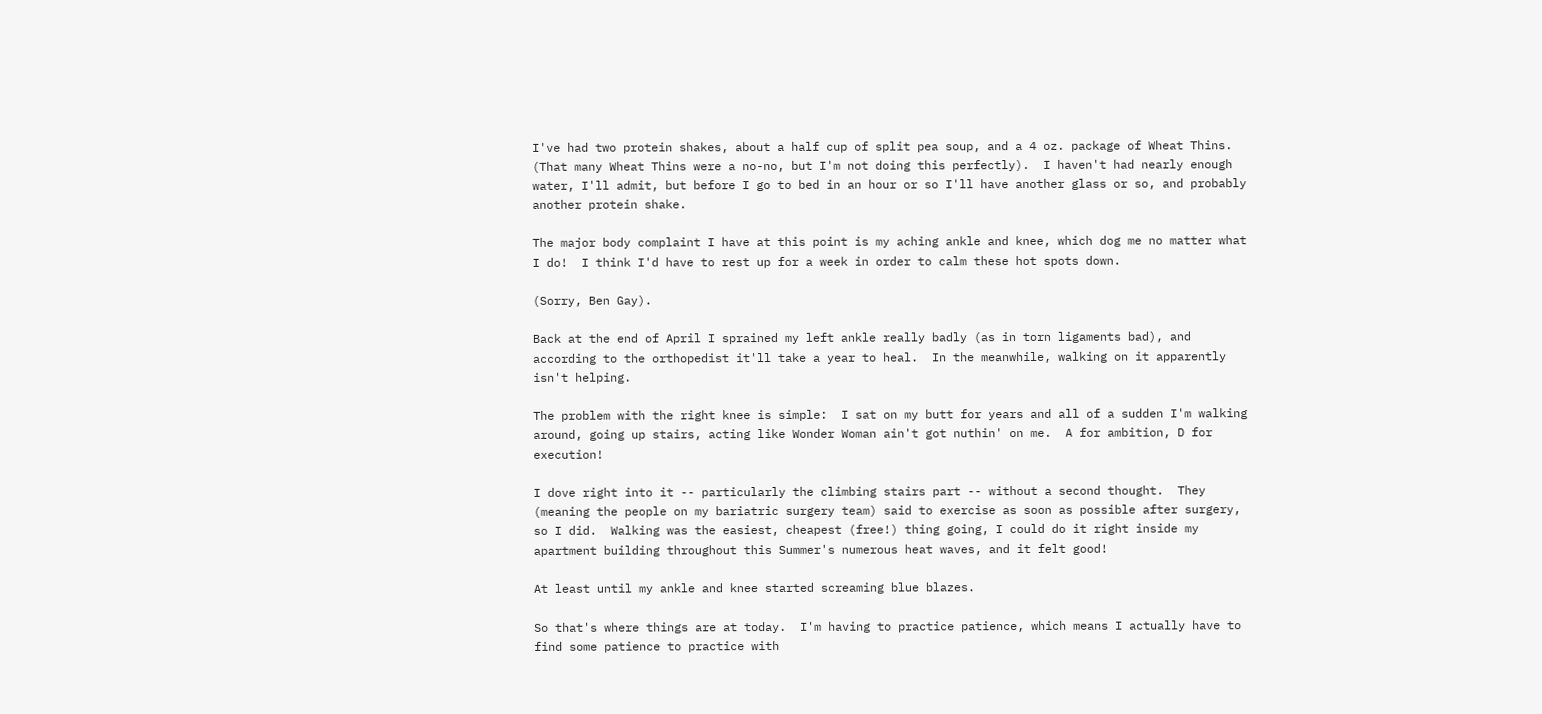I've had two protein shakes, about a half cup of split pea soup, and a 4 oz. package of Wheat Thins.  (That many Wheat Thins were a no-no, but I'm not doing this perfectly).  I haven't had nearly enough water, I'll admit, but before I go to bed in an hour or so I'll have another glass or so, and probably another protein shake.

The major body complaint I have at this point is my aching ankle and knee, which dog me no matter what I do!  I think I'd have to rest up for a week in order to calm these hot spots down.

(Sorry, Ben Gay).

Back at the end of April I sprained my left ankle really badly (as in torn ligaments bad), and according to the orthopedist it'll take a year to heal.  In the meanwhile, walking on it apparently isn't helping.

The problem with the right knee is simple:  I sat on my butt for years and all of a sudden I'm walking around, going up stairs, acting like Wonder Woman ain't got nuthin' on me.  A for ambition, D for execution!

I dove right into it -- particularly the climbing stairs part -- without a second thought.  They (meaning the people on my bariatric surgery team) said to exercise as soon as possible after surgery, so I did.  Walking was the easiest, cheapest (free!) thing going, I could do it right inside my apartment building throughout this Summer's numerous heat waves, and it felt good!

At least until my ankle and knee started screaming blue blazes.

So that's where things are at today.  I'm having to practice patience, which means I actually have to find some patience to practice with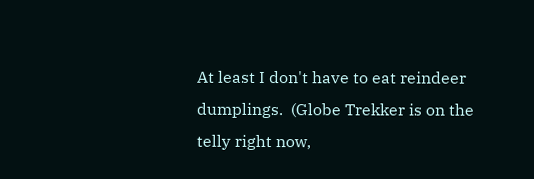At least I don't have to eat reindeer dumplings.  (Globe Trekker is on the telly right now,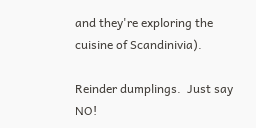and they're exploring the cuisine of Scandinivia).

Reinder dumplings.  Just say NO!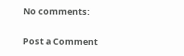No comments:

Post a Comment